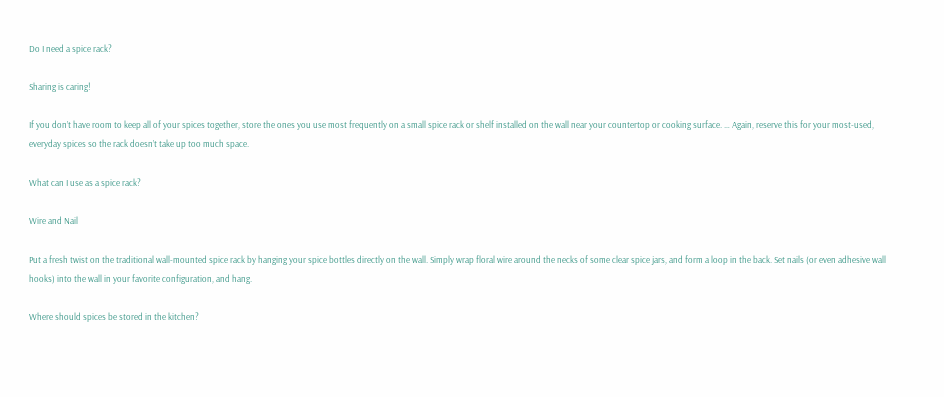Do I need a spice rack?

Sharing is caring!

If you don’t have room to keep all of your spices together, store the ones you use most frequently on a small spice rack or shelf installed on the wall near your countertop or cooking surface. … Again, reserve this for your most-used, everyday spices so the rack doesn’t take up too much space.

What can I use as a spice rack?

Wire and Nail

Put a fresh twist on the traditional wall-mounted spice rack by hanging your spice bottles directly on the wall. Simply wrap floral wire around the necks of some clear spice jars, and form a loop in the back. Set nails (or even adhesive wall hooks) into the wall in your favorite configuration, and hang.

Where should spices be stored in the kitchen?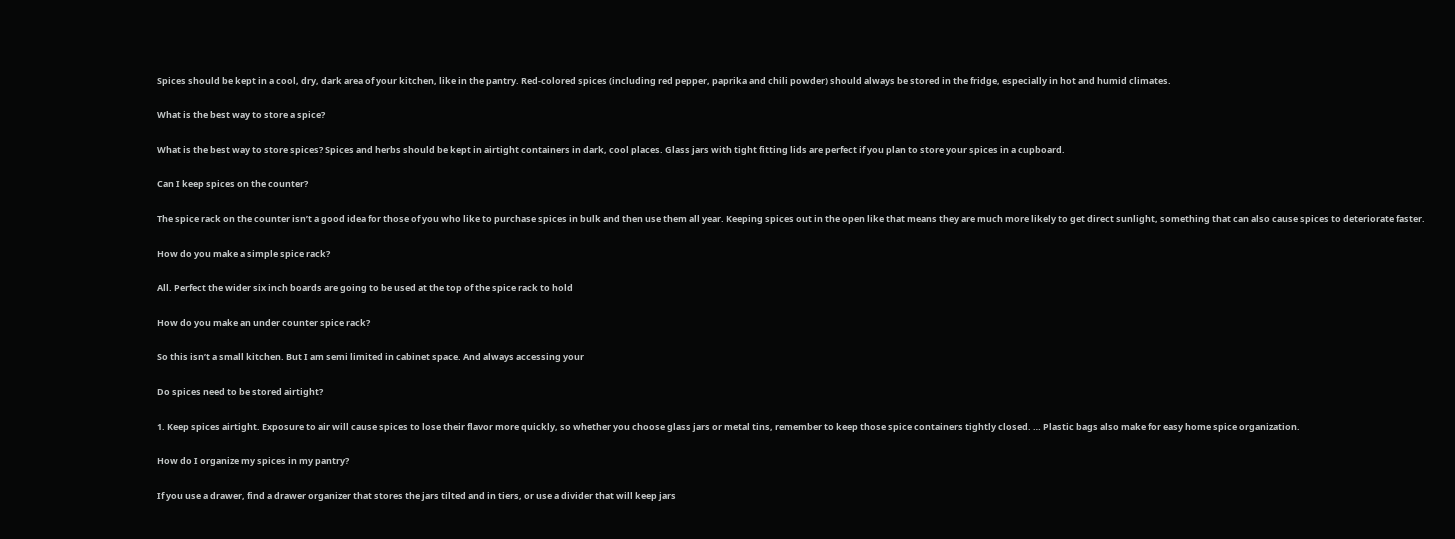Spices should be kept in a cool, dry, dark area of your kitchen, like in the pantry. Red-colored spices (including red pepper, paprika and chili powder) should always be stored in the fridge, especially in hot and humid climates.

What is the best way to store a spice?

What is the best way to store spices? Spices and herbs should be kept in airtight containers in dark, cool places. Glass jars with tight fitting lids are perfect if you plan to store your spices in a cupboard.

Can I keep spices on the counter?

The spice rack on the counter isn’t a good idea for those of you who like to purchase spices in bulk and then use them all year. Keeping spices out in the open like that means they are much more likely to get direct sunlight, something that can also cause spices to deteriorate faster.

How do you make a simple spice rack?

All. Perfect the wider six inch boards are going to be used at the top of the spice rack to hold

How do you make an under counter spice rack?

So this isn’t a small kitchen. But I am semi limited in cabinet space. And always accessing your

Do spices need to be stored airtight?

1. Keep spices airtight. Exposure to air will cause spices to lose their flavor more quickly, so whether you choose glass jars or metal tins, remember to keep those spice containers tightly closed. … Plastic bags also make for easy home spice organization.

How do I organize my spices in my pantry?

If you use a drawer, find a drawer organizer that stores the jars tilted and in tiers, or use a divider that will keep jars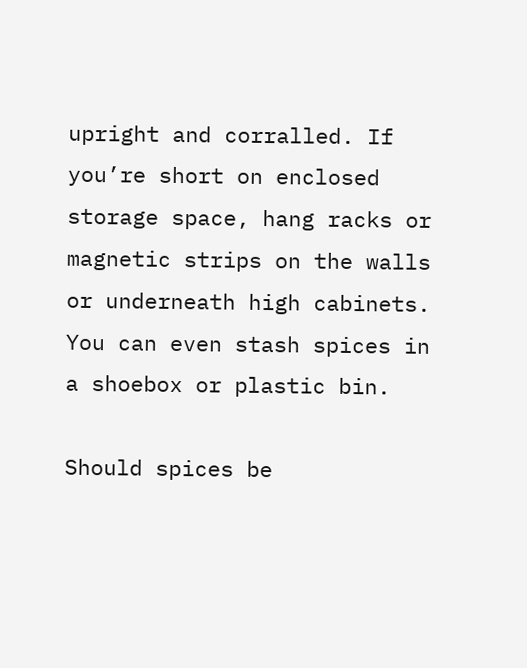upright and corralled. If you’re short on enclosed storage space, hang racks or magnetic strips on the walls or underneath high cabinets. You can even stash spices in a shoebox or plastic bin.

Should spices be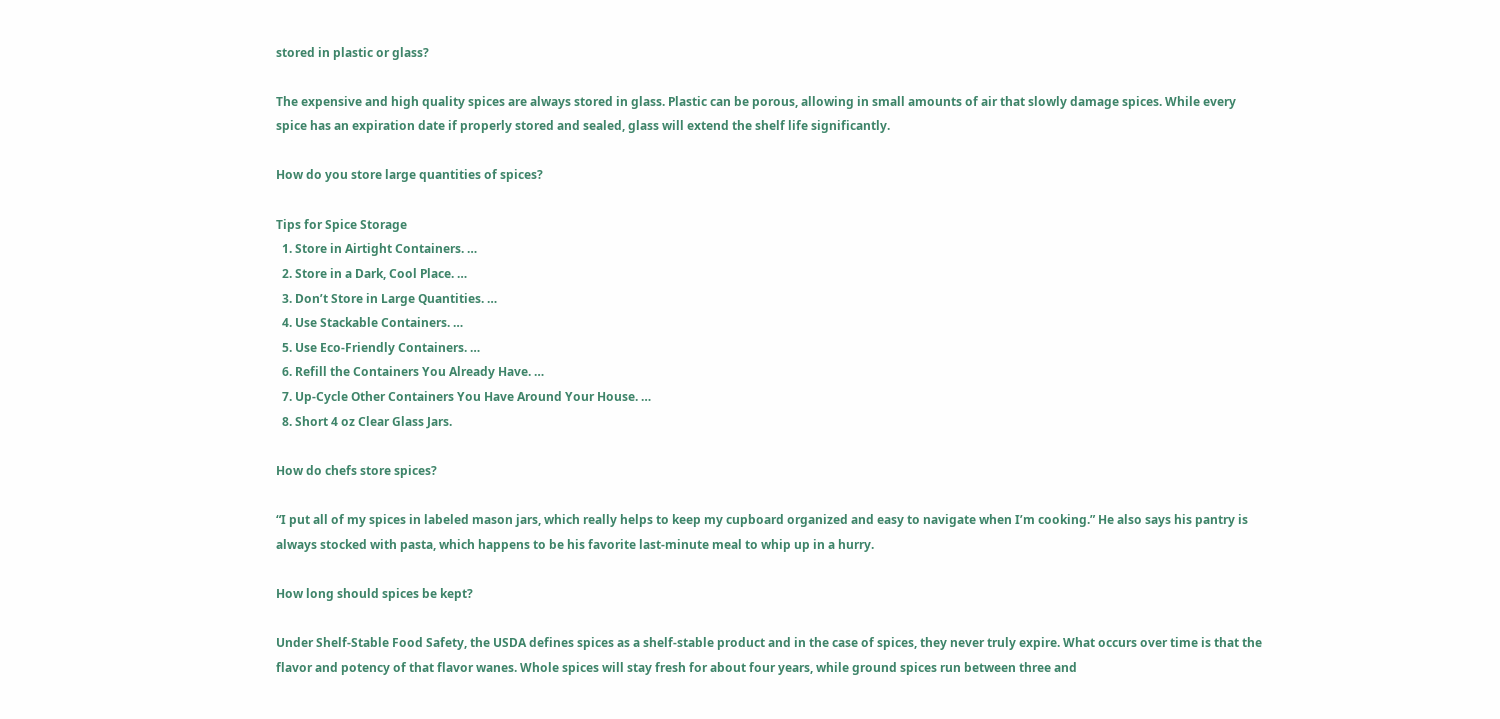stored in plastic or glass?

The expensive and high quality spices are always stored in glass. Plastic can be porous, allowing in small amounts of air that slowly damage spices. While every spice has an expiration date if properly stored and sealed, glass will extend the shelf life significantly.

How do you store large quantities of spices?

Tips for Spice Storage
  1. Store in Airtight Containers. …
  2. Store in a Dark, Cool Place. …
  3. Don’t Store in Large Quantities. …
  4. Use Stackable Containers. …
  5. Use Eco-Friendly Containers. …
  6. Refill the Containers You Already Have. …
  7. Up-Cycle Other Containers You Have Around Your House. …
  8. Short 4 oz Clear Glass Jars.

How do chefs store spices?

“I put all of my spices in labeled mason jars, which really helps to keep my cupboard organized and easy to navigate when I’m cooking.” He also says his pantry is always stocked with pasta, which happens to be his favorite last-minute meal to whip up in a hurry.

How long should spices be kept?

Under Shelf-Stable Food Safety, the USDA defines spices as a shelf-stable product and in the case of spices, they never truly expire. What occurs over time is that the flavor and potency of that flavor wanes. Whole spices will stay fresh for about four years, while ground spices run between three and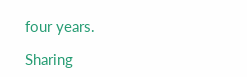four years.

Sharing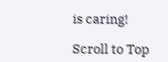is caring!

Scroll to Top